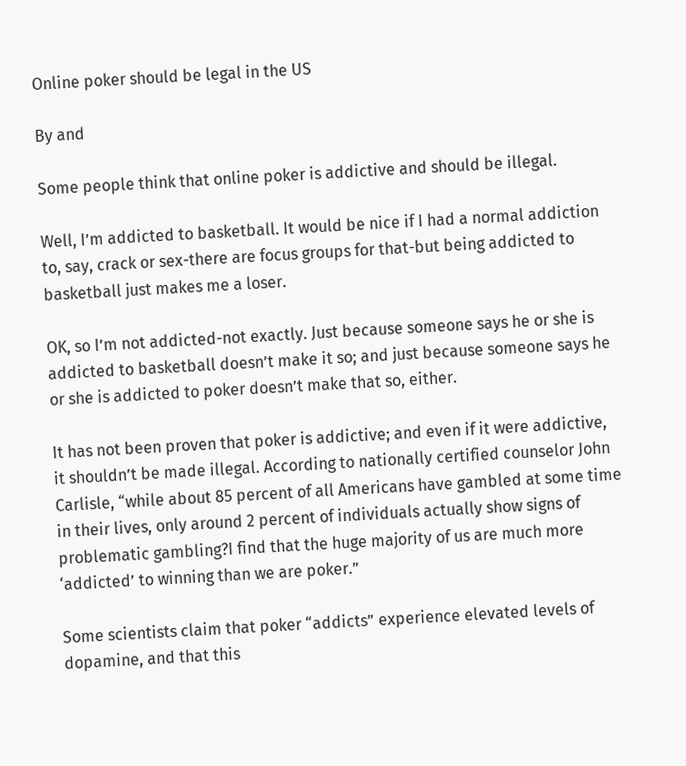Online poker should be legal in the US

By and

Some people think that online poker is addictive and should be illegal.

Well, I’m addicted to basketball. It would be nice if I had a normal addiction to, say, crack or sex-there are focus groups for that-but being addicted to basketball just makes me a loser.

OK, so I’m not addicted-not exactly. Just because someone says he or she is addicted to basketball doesn’t make it so; and just because someone says he or she is addicted to poker doesn’t make that so, either.

It has not been proven that poker is addictive; and even if it were addictive, it shouldn’t be made illegal. According to nationally certified counselor John Carlisle, “while about 85 percent of all Americans have gambled at some time in their lives, only around 2 percent of individuals actually show signs of problematic gambling?I find that the huge majority of us are much more ‘addicted’ to winning than we are poker.”

Some scientists claim that poker “addicts” experience elevated levels of dopamine, and that this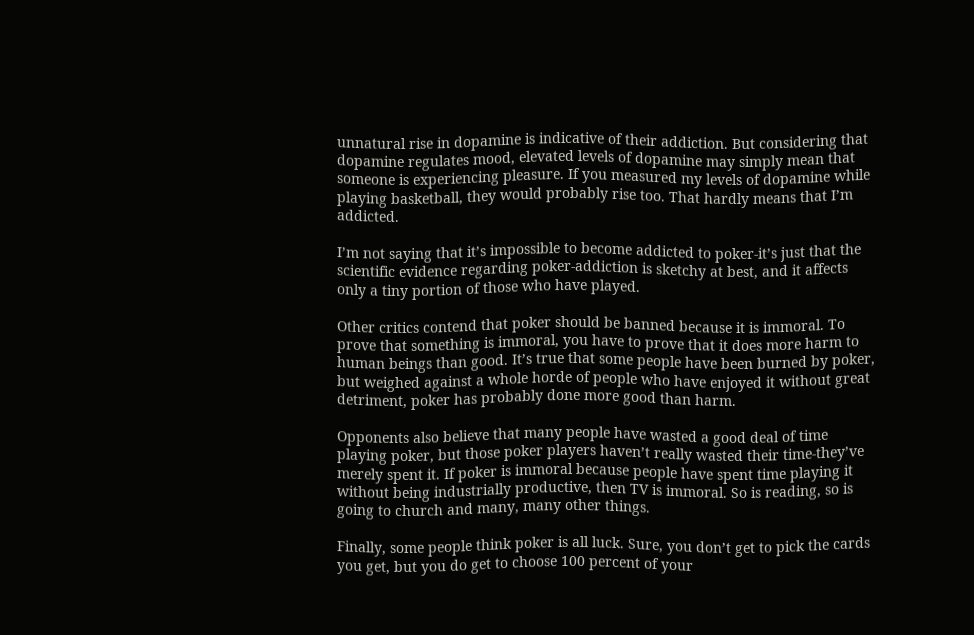unnatural rise in dopamine is indicative of their addiction. But considering that dopamine regulates mood, elevated levels of dopamine may simply mean that someone is experiencing pleasure. If you measured my levels of dopamine while playing basketball, they would probably rise too. That hardly means that I’m addicted.

I’m not saying that it’s impossible to become addicted to poker-it’s just that the scientific evidence regarding poker-addiction is sketchy at best, and it affects only a tiny portion of those who have played.

Other critics contend that poker should be banned because it is immoral. To prove that something is immoral, you have to prove that it does more harm to human beings than good. It’s true that some people have been burned by poker, but weighed against a whole horde of people who have enjoyed it without great detriment, poker has probably done more good than harm.

Opponents also believe that many people have wasted a good deal of time playing poker, but those poker players haven’t really wasted their time-they’ve merely spent it. If poker is immoral because people have spent time playing it without being industrially productive, then TV is immoral. So is reading, so is going to church and many, many other things.

Finally, some people think poker is all luck. Sure, you don’t get to pick the cards you get, but you do get to choose 100 percent of your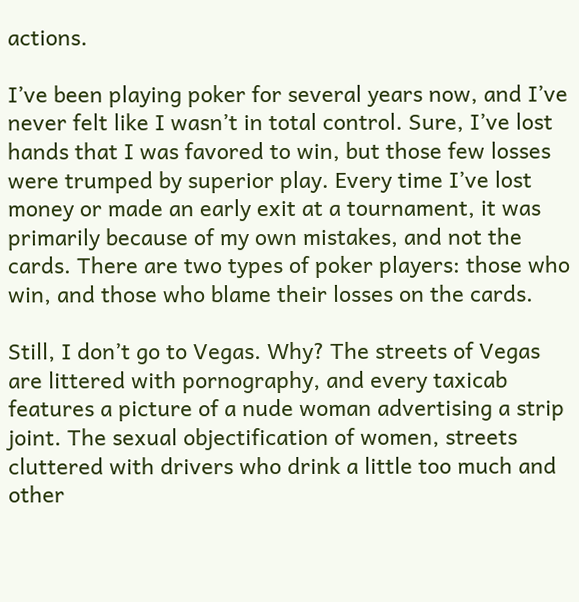actions.

I’ve been playing poker for several years now, and I’ve never felt like I wasn’t in total control. Sure, I’ve lost hands that I was favored to win, but those few losses were trumped by superior play. Every time I’ve lost money or made an early exit at a tournament, it was primarily because of my own mistakes, and not the cards. There are two types of poker players: those who win, and those who blame their losses on the cards.

Still, I don’t go to Vegas. Why? The streets of Vegas are littered with pornography, and every taxicab features a picture of a nude woman advertising a strip joint. The sexual objectification of women, streets cluttered with drivers who drink a little too much and other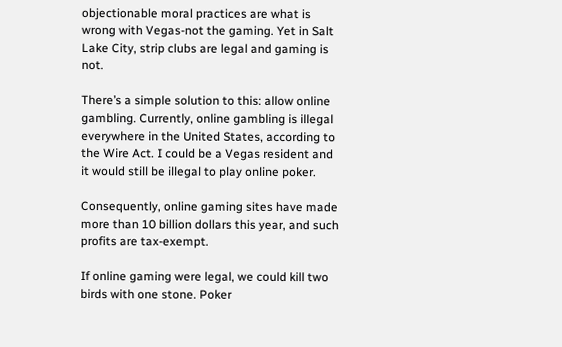objectionable moral practices are what is wrong with Vegas-not the gaming. Yet in Salt Lake City, strip clubs are legal and gaming is not.

There’s a simple solution to this: allow online gambling. Currently, online gambling is illegal everywhere in the United States, according to the Wire Act. I could be a Vegas resident and it would still be illegal to play online poker.

Consequently, online gaming sites have made more than 10 billion dollars this year, and such profits are tax-exempt.

If online gaming were legal, we could kill two birds with one stone. Poker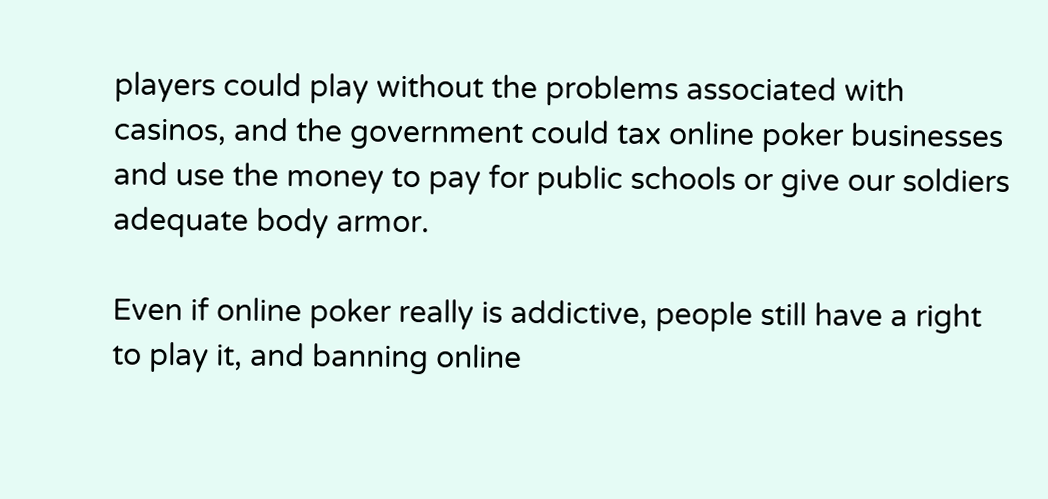players could play without the problems associated with casinos, and the government could tax online poker businesses and use the money to pay for public schools or give our soldiers adequate body armor.

Even if online poker really is addictive, people still have a right to play it, and banning online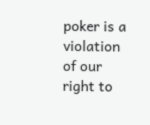poker is a violation of our right to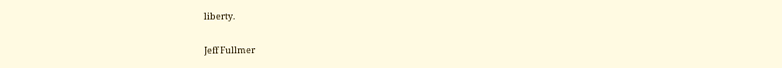liberty.

Jeff Fullmer